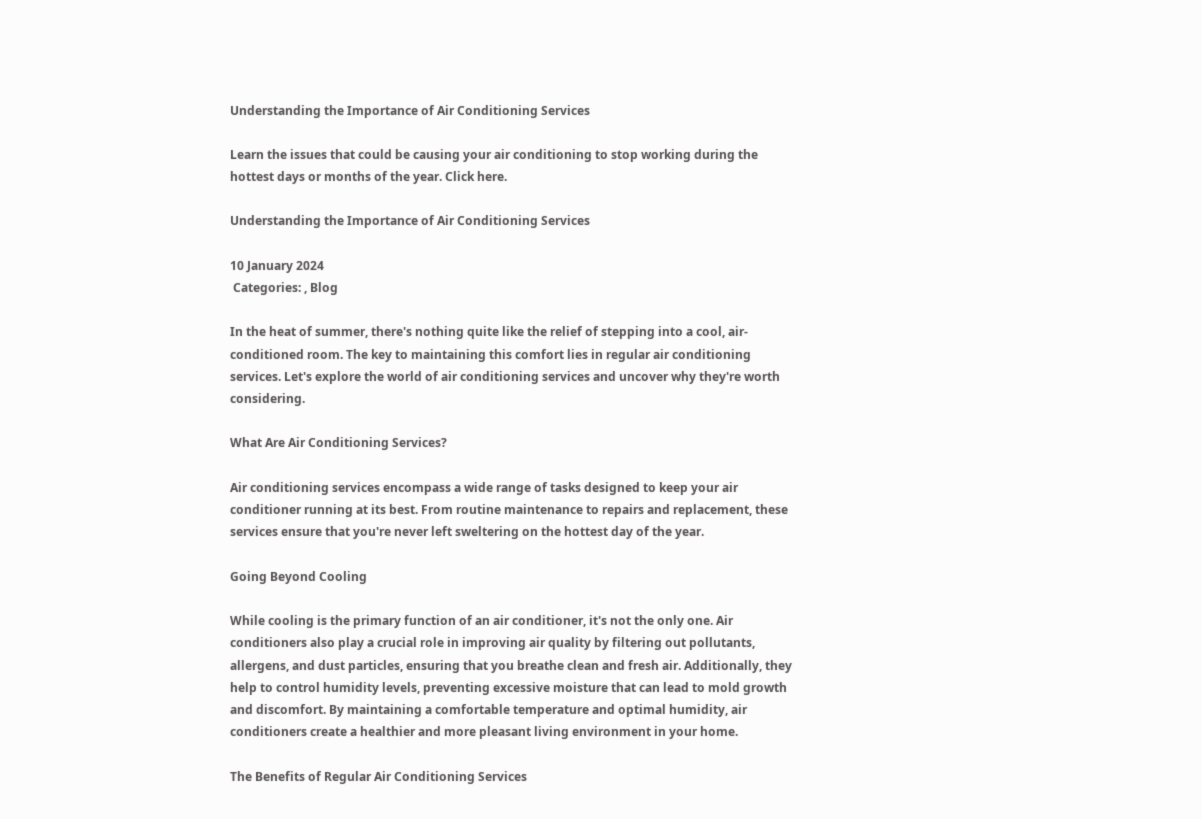Understanding the Importance of Air Conditioning Services

Learn the issues that could be causing your air conditioning to stop working during the hottest days or months of the year. Click here.

Understanding the Importance of Air Conditioning Services

10 January 2024
 Categories: , Blog

In the heat of summer, there's nothing quite like the relief of stepping into a cool, air-conditioned room. The key to maintaining this comfort lies in regular air conditioning services. Let's explore the world of air conditioning services and uncover why they're worth considering.

What Are Air Conditioning Services?

Air conditioning services encompass a wide range of tasks designed to keep your air conditioner running at its best. From routine maintenance to repairs and replacement, these services ensure that you're never left sweltering on the hottest day of the year.

Going Beyond Cooling

While cooling is the primary function of an air conditioner, it's not the only one. Air conditioners also play a crucial role in improving air quality by filtering out pollutants, allergens, and dust particles, ensuring that you breathe clean and fresh air. Additionally, they help to control humidity levels, preventing excessive moisture that can lead to mold growth and discomfort. By maintaining a comfortable temperature and optimal humidity, air conditioners create a healthier and more pleasant living environment in your home.

The Benefits of Regular Air Conditioning Services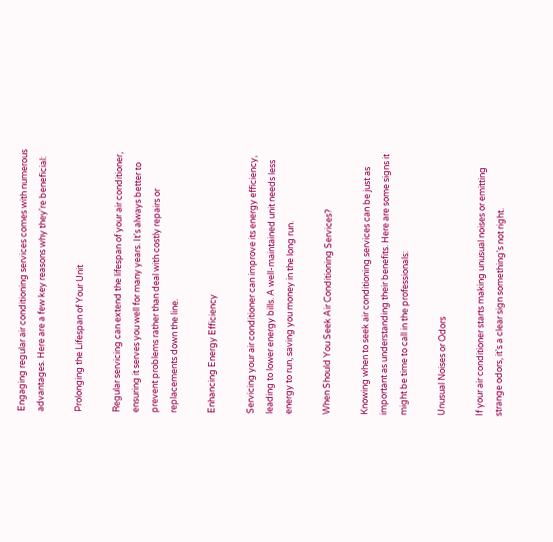Engaging regular air conditioning services comes with numerous advantages. Here are a few key reasons why they're beneficial:

Prolonging the Lifespan of Your Unit

Regular servicing can extend the lifespan of your air conditioner, ensuring it serves you well for many years. It's always better to prevent problems rather than deal with costly repairs or replacements down the line.

Enhancing Energy Efficiency

Servicing your air conditioner can improve its energy efficiency, leading to lower energy bills. A well-maintained unit needs less energy to run, saving you money in the long run.

When Should You Seek Air Conditioning Services?

Knowing when to seek air conditioning services can be just as important as understanding their benefits. Here are some signs it might be time to call in the professionals:

Unusual Noises or Odors

If your air conditioner starts making unusual noises or emitting strange odors, it's a clear sign something's not right.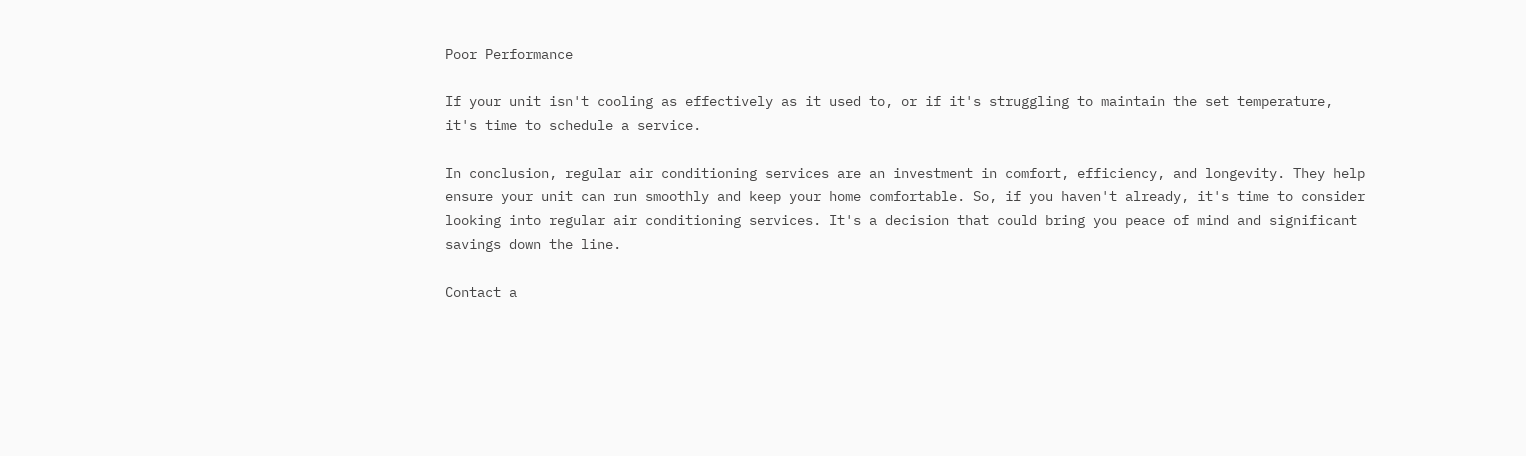Poor Performance

If your unit isn't cooling as effectively as it used to, or if it's struggling to maintain the set temperature, it's time to schedule a service.

In conclusion, regular air conditioning services are an investment in comfort, efficiency, and longevity. They help ensure your unit can run smoothly and keep your home comfortable. So, if you haven't already, it's time to consider looking into regular air conditioning services. It's a decision that could bring you peace of mind and significant savings down the line.

Contact a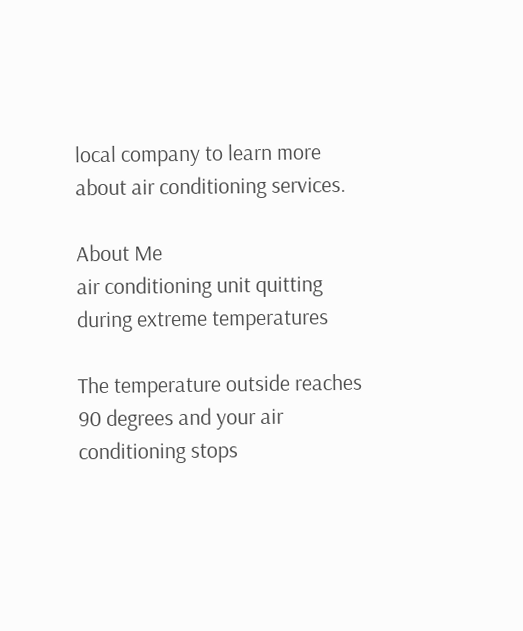local company to learn more about air conditioning services.

About Me
air conditioning unit quitting during extreme temperatures

The temperature outside reaches 90 degrees and your air conditioning stops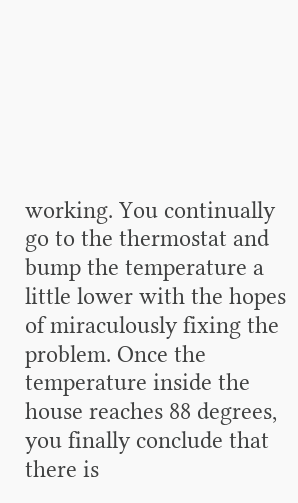working. You continually go to the thermostat and bump the temperature a little lower with the hopes of miraculously fixing the problem. Once the temperature inside the house reaches 88 degrees, you finally conclude that there is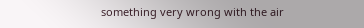something very wrong with the air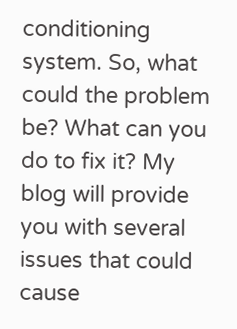conditioning system. So, what could the problem be? What can you do to fix it? My blog will provide you with several issues that could cause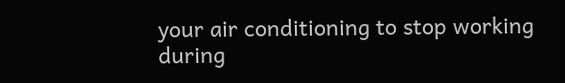your air conditioning to stop working during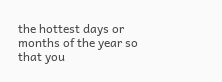the hottest days or months of the year so that you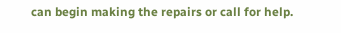can begin making the repairs or call for help.